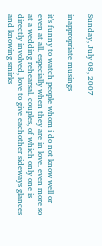Sunday, July 08, 2007

inappropriate musings

it's funny to watch people whom i do not know well or even at all. especially when they are in love. even more so at a wedding rehearsal. couples, of which only one is directly involved, love to give eachother sideways glances and knowing smirks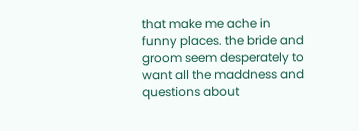that make me ache in funny places. the bride and groom seem desperately to want all the maddness and questions about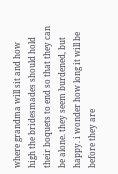where grandma will sit and how high the bridesmades should hold their boquets to end so that they can be alone. they seem burdened, but happy. i wonder how long it will be before they are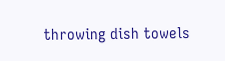throwing dish towels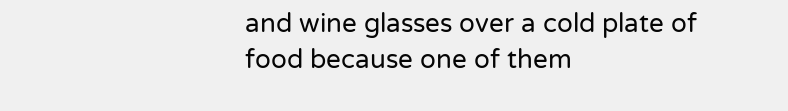and wine glasses over a cold plate of food because one of them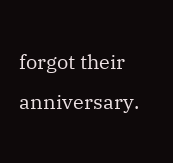forgot their anniversary.